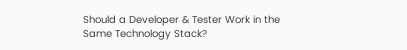Should a Developer & Tester Work in the Same Technology Stack?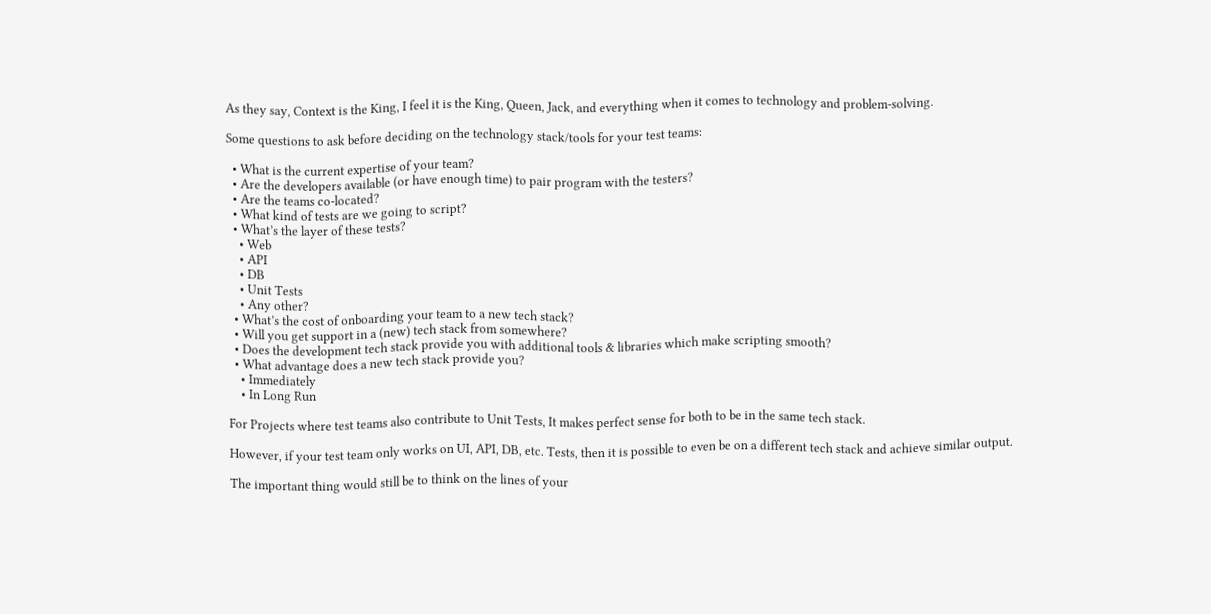As they say, Context is the King, I feel it is the King, Queen, Jack, and everything when it comes to technology and problem-solving.

Some questions to ask before deciding on the technology stack/tools for your test teams:

  • What is the current expertise of your team?
  • Are the developers available (or have enough time) to pair program with the testers?
  • Are the teams co-located?
  • What kind of tests are we going to script?
  • What’s the layer of these tests?
    • Web
    • API
    • DB
    • Unit Tests
    • Any other?
  • What’s the cost of onboarding your team to a new tech stack?
  • Will you get support in a (new) tech stack from somewhere?
  • Does the development tech stack provide you with additional tools & libraries which make scripting smooth?
  • What advantage does a new tech stack provide you?
    • Immediately
    • In Long Run

For Projects where test teams also contribute to Unit Tests, It makes perfect sense for both to be in the same tech stack.

However, if your test team only works on UI, API, DB, etc. Tests, then it is possible to even be on a different tech stack and achieve similar output.

The important thing would still be to think on the lines of your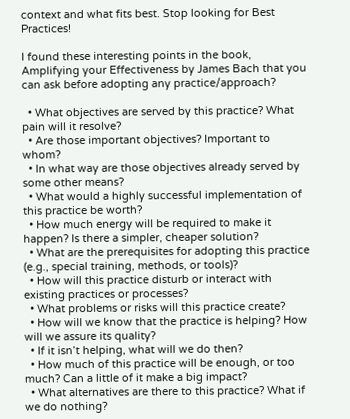context and what fits best. Stop looking for Best Practices!

I found these interesting points in the book, Amplifying your Effectiveness by James Bach that you can ask before adopting any practice/approach?

  • What objectives are served by this practice? What pain will it resolve?
  • Are those important objectives? Important to whom?
  • In what way are those objectives already served by some other means?
  • What would a highly successful implementation of this practice be worth?
  • How much energy will be required to make it happen? Is there a simpler, cheaper solution?
  • What are the prerequisites for adopting this practice (e.g., special training, methods, or tools)?
  • How will this practice disturb or interact with existing practices or processes?
  • What problems or risks will this practice create?
  • How will we know that the practice is helping? How will we assure its quality?
  • If it isn’t helping, what will we do then?
  • How much of this practice will be enough, or too much? Can a little of it make a big impact?
  • What alternatives are there to this practice? What if we do nothing?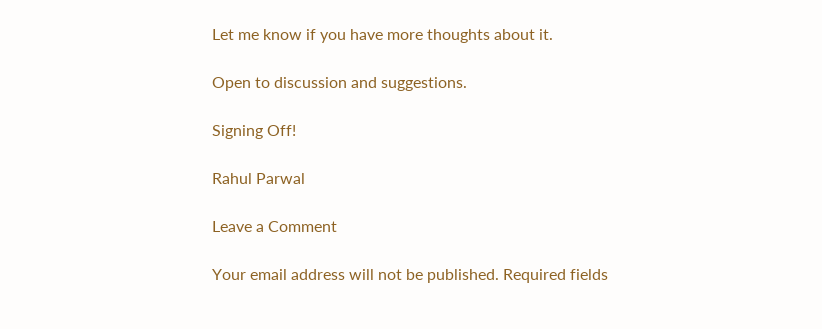Let me know if you have more thoughts about it.

Open to discussion and suggestions.

Signing Off!

Rahul Parwal

Leave a Comment

Your email address will not be published. Required fields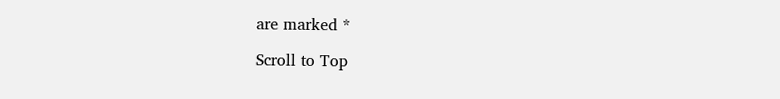are marked *

Scroll to Top